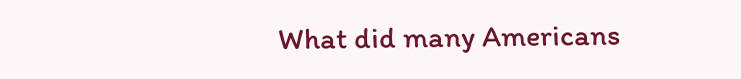What did many Americans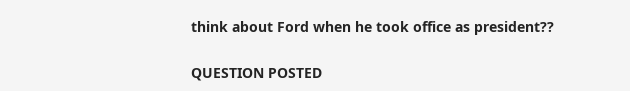think about Ford when he took office as president??

QUESTION POSTED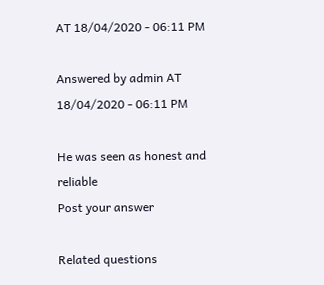AT 18/04/2020 - 06:11 PM

Answered by admin AT 18/04/2020 - 06:11 PM

He was seen as honest and reliable
Post your answer

Related questions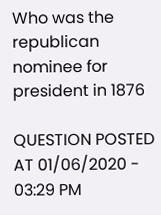Who was the republican nominee for president in 1876

QUESTION POSTED AT 01/06/2020 - 03:29 PM